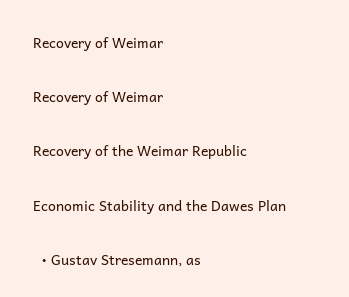Recovery of Weimar

Recovery of Weimar

Recovery of the Weimar Republic

Economic Stability and the Dawes Plan

  • Gustav Stresemann, as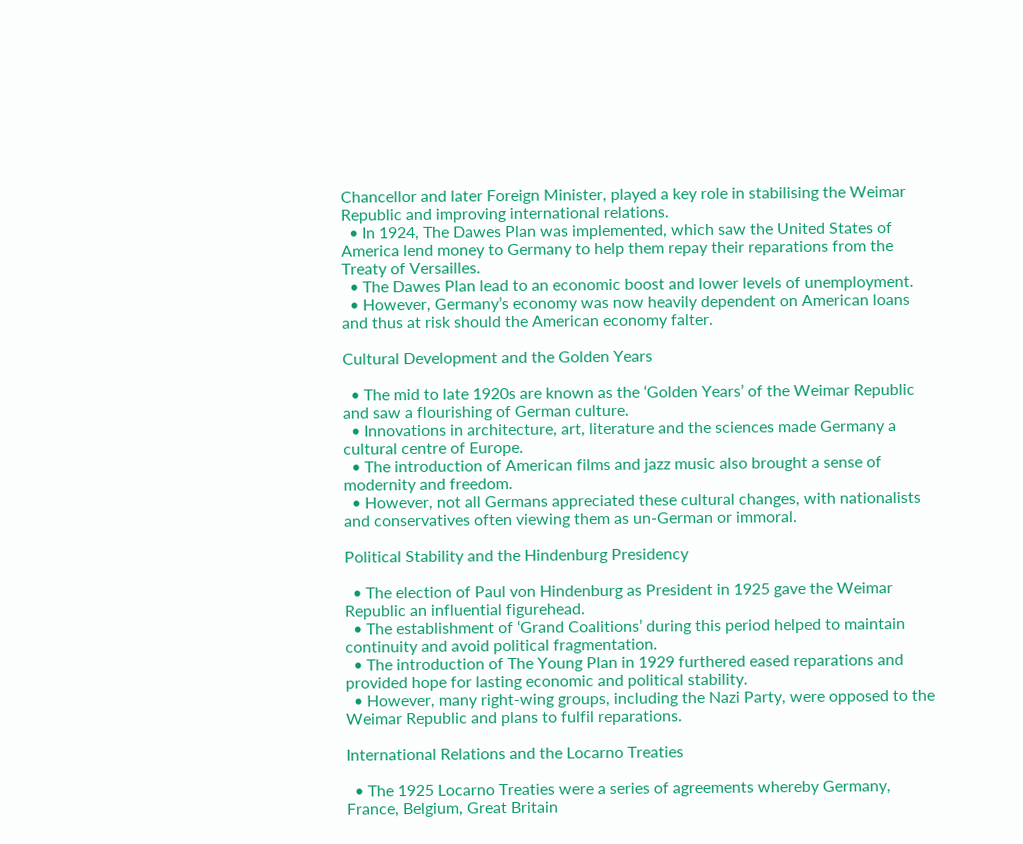Chancellor and later Foreign Minister, played a key role in stabilising the Weimar Republic and improving international relations.
  • In 1924, The Dawes Plan was implemented, which saw the United States of America lend money to Germany to help them repay their reparations from the Treaty of Versailles.
  • The Dawes Plan lead to an economic boost and lower levels of unemployment.
  • However, Germany’s economy was now heavily dependent on American loans and thus at risk should the American economy falter.

Cultural Development and the Golden Years

  • The mid to late 1920s are known as the ‘Golden Years’ of the Weimar Republic and saw a flourishing of German culture.
  • Innovations in architecture, art, literature and the sciences made Germany a cultural centre of Europe.
  • The introduction of American films and jazz music also brought a sense of modernity and freedom.
  • However, not all Germans appreciated these cultural changes, with nationalists and conservatives often viewing them as un-German or immoral.

Political Stability and the Hindenburg Presidency

  • The election of Paul von Hindenburg as President in 1925 gave the Weimar Republic an influential figurehead.
  • The establishment of ‘Grand Coalitions’ during this period helped to maintain continuity and avoid political fragmentation.
  • The introduction of The Young Plan in 1929 furthered eased reparations and provided hope for lasting economic and political stability.
  • However, many right-wing groups, including the Nazi Party, were opposed to the Weimar Republic and plans to fulfil reparations.

International Relations and the Locarno Treaties

  • The 1925 Locarno Treaties were a series of agreements whereby Germany, France, Belgium, Great Britain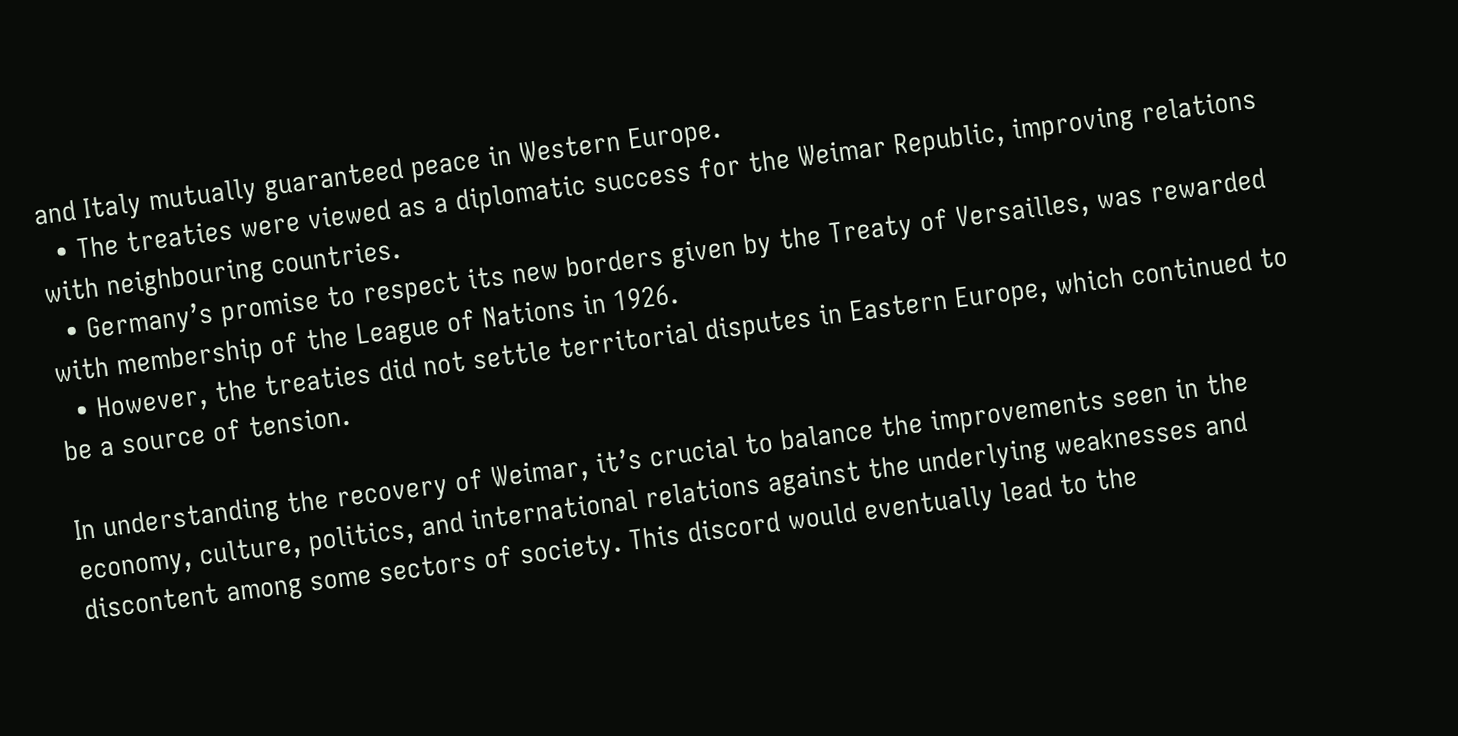and Italy mutually guaranteed peace in Western Europe.
  • The treaties were viewed as a diplomatic success for the Weimar Republic, improving relations with neighbouring countries.
  • Germany’s promise to respect its new borders given by the Treaty of Versailles, was rewarded with membership of the League of Nations in 1926.
  • However, the treaties did not settle territorial disputes in Eastern Europe, which continued to be a source of tension.

In understanding the recovery of Weimar, it’s crucial to balance the improvements seen in the economy, culture, politics, and international relations against the underlying weaknesses and discontent among some sectors of society. This discord would eventually lead to the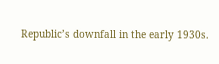Republic’s downfall in the early 1930s.